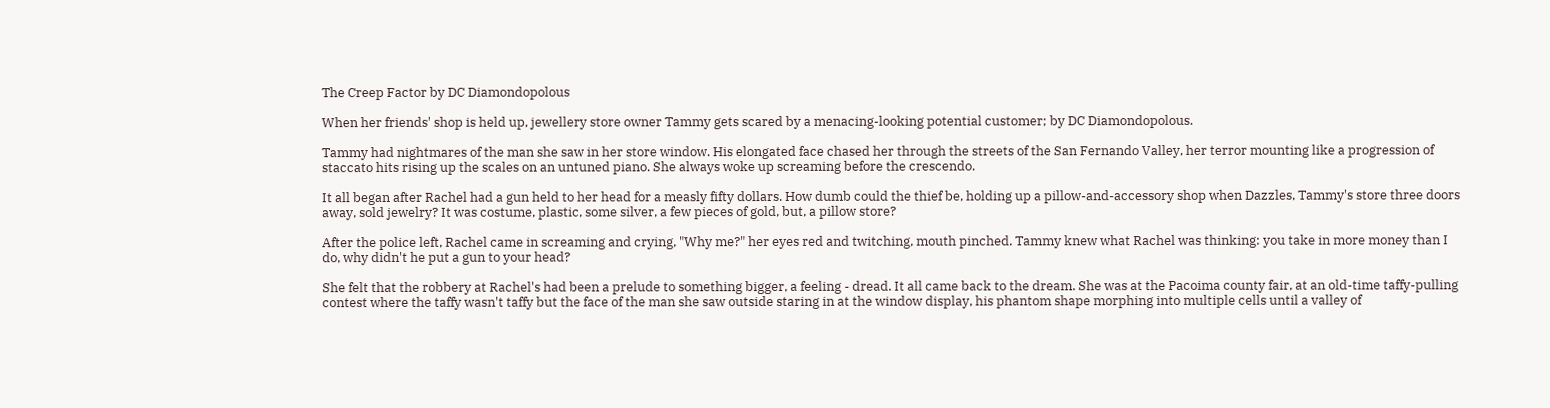The Creep Factor by DC Diamondopolous

When her friends' shop is held up, jewellery store owner Tammy gets scared by a menacing-looking potential customer; by DC Diamondopolous.

Tammy had nightmares of the man she saw in her store window. His elongated face chased her through the streets of the San Fernando Valley, her terror mounting like a progression of staccato hits rising up the scales on an untuned piano. She always woke up screaming before the crescendo.

It all began after Rachel had a gun held to her head for a measly fifty dollars. How dumb could the thief be, holding up a pillow-and-accessory shop when Dazzles, Tammy's store three doors away, sold jewelry? It was costume, plastic, some silver, a few pieces of gold, but, a pillow store?

After the police left, Rachel came in screaming and crying, "Why me?" her eyes red and twitching, mouth pinched. Tammy knew what Rachel was thinking: you take in more money than I do, why didn't he put a gun to your head?

She felt that the robbery at Rachel's had been a prelude to something bigger, a feeling - dread. It all came back to the dream. She was at the Pacoima county fair, at an old-time taffy-pulling contest where the taffy wasn't taffy but the face of the man she saw outside staring in at the window display, his phantom shape morphing into multiple cells until a valley of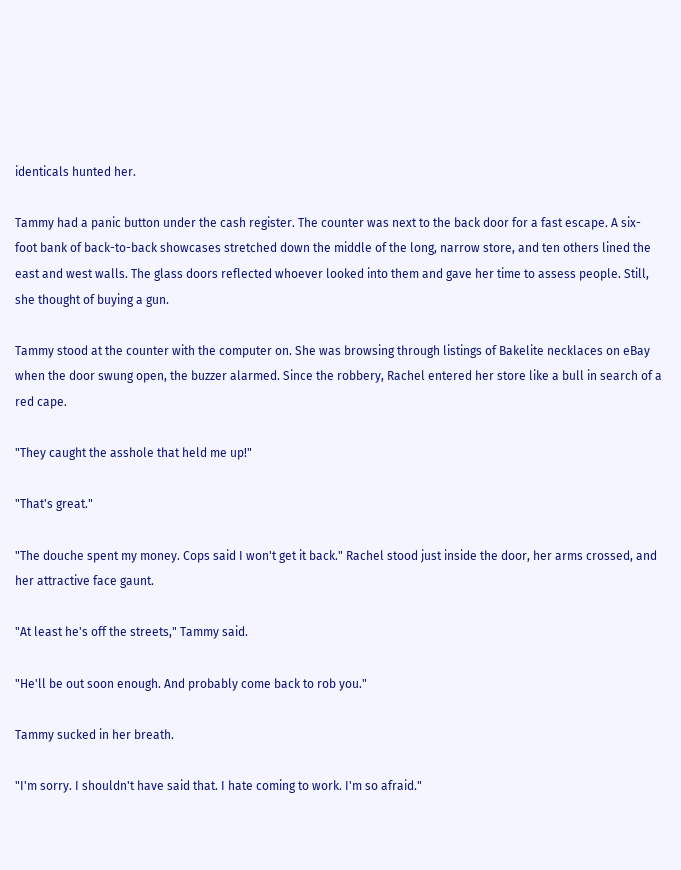identicals hunted her.

Tammy had a panic button under the cash register. The counter was next to the back door for a fast escape. A six-foot bank of back-to-back showcases stretched down the middle of the long, narrow store, and ten others lined the east and west walls. The glass doors reflected whoever looked into them and gave her time to assess people. Still, she thought of buying a gun.

Tammy stood at the counter with the computer on. She was browsing through listings of Bakelite necklaces on eBay when the door swung open, the buzzer alarmed. Since the robbery, Rachel entered her store like a bull in search of a red cape.

"They caught the asshole that held me up!"

"That's great."

"The douche spent my money. Cops said I won't get it back." Rachel stood just inside the door, her arms crossed, and her attractive face gaunt.

"At least he's off the streets," Tammy said.

"He'll be out soon enough. And probably come back to rob you."

Tammy sucked in her breath.

"I'm sorry. I shouldn't have said that. I hate coming to work. I'm so afraid."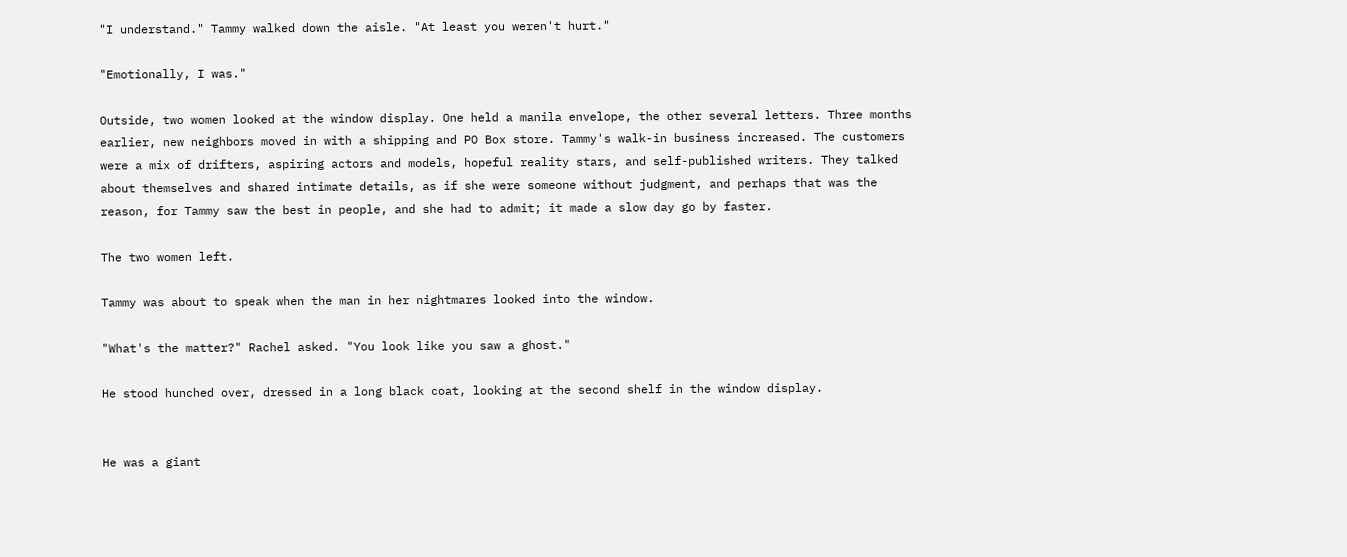"I understand." Tammy walked down the aisle. "At least you weren't hurt."

"Emotionally, I was."

Outside, two women looked at the window display. One held a manila envelope, the other several letters. Three months earlier, new neighbors moved in with a shipping and PO Box store. Tammy's walk-in business increased. The customers were a mix of drifters, aspiring actors and models, hopeful reality stars, and self-published writers. They talked about themselves and shared intimate details, as if she were someone without judgment, and perhaps that was the reason, for Tammy saw the best in people, and she had to admit; it made a slow day go by faster.

The two women left.

Tammy was about to speak when the man in her nightmares looked into the window.

"What's the matter?" Rachel asked. "You look like you saw a ghost."

He stood hunched over, dressed in a long black coat, looking at the second shelf in the window display.


He was a giant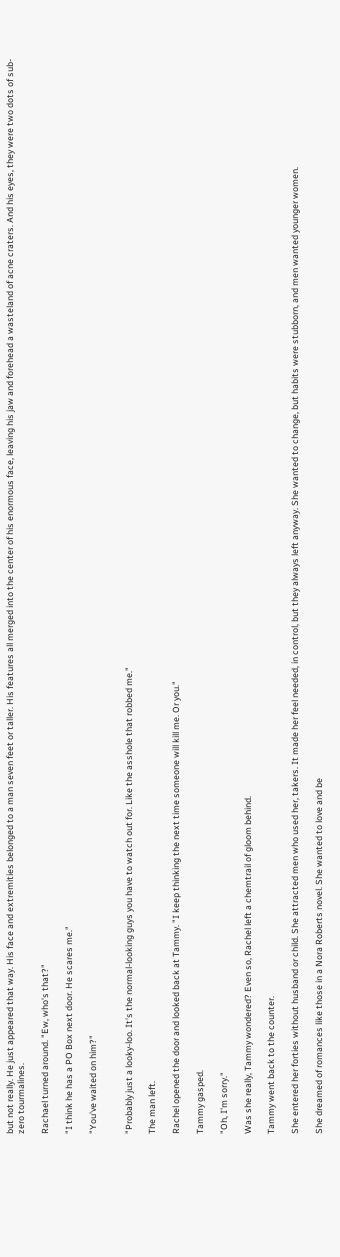but not really. He just appeared that way. His face and extremities belonged to a man seven feet or taller. His features all merged into the center of his enormous face, leaving his jaw and forehead a wasteland of acne craters. And his eyes, they were two dots of sub-zero tourmalines.

Rachael turned around. "Ew, who's that?"

"I think he has a PO Box next door. He scares me."

"You've waited on him?"


"Probably just a looky-loo. It's the normal-looking guys you have to watch out for. Like the asshole that robbed me."

The man left.

Rachel opened the door and looked back at Tammy. "I keep thinking the next time someone will kill me. Or you."

Tammy gasped.

"Oh, I'm sorry."

Was she really, Tammy wondered? Even so, Rachel left a chemtrail of gloom behind.

Tammy went back to the counter.

She entered her forties without husband or child. She attracted men who used her, takers. It made her feel needed, in control, but they always left anyway. She wanted to change, but habits were stubborn, and men wanted younger women.

She dreamed of romances like those in a Nora Roberts novel. She wanted to love and be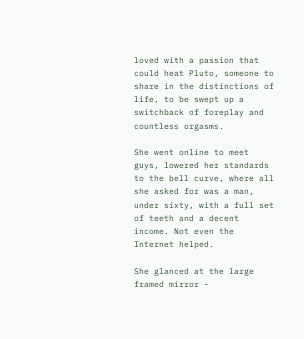loved with a passion that could heat Pluto, someone to share in the distinctions of life, to be swept up a switchback of foreplay and countless orgasms.

She went online to meet guys, lowered her standards to the bell curve, where all she asked for was a man, under sixty, with a full set of teeth and a decent income. Not even the Internet helped.

She glanced at the large framed mirror -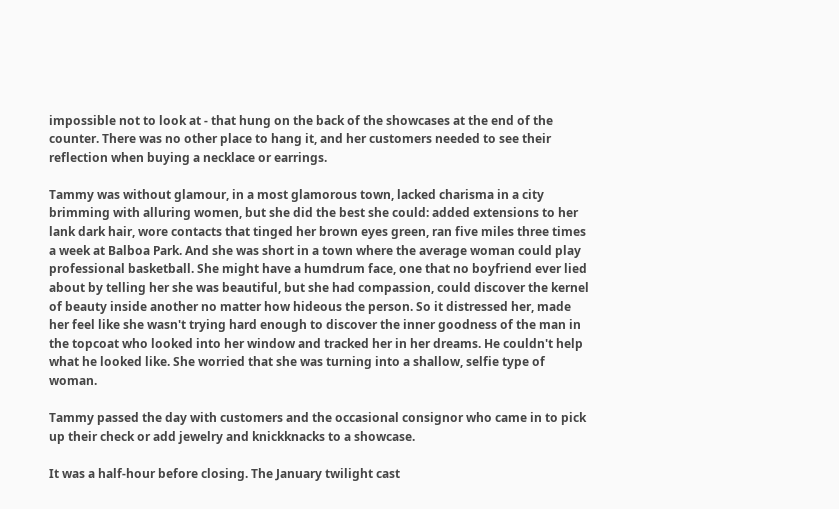impossible not to look at - that hung on the back of the showcases at the end of the counter. There was no other place to hang it, and her customers needed to see their reflection when buying a necklace or earrings.

Tammy was without glamour, in a most glamorous town, lacked charisma in a city brimming with alluring women, but she did the best she could: added extensions to her lank dark hair, wore contacts that tinged her brown eyes green, ran five miles three times a week at Balboa Park. And she was short in a town where the average woman could play professional basketball. She might have a humdrum face, one that no boyfriend ever lied about by telling her she was beautiful, but she had compassion, could discover the kernel of beauty inside another no matter how hideous the person. So it distressed her, made her feel like she wasn't trying hard enough to discover the inner goodness of the man in the topcoat who looked into her window and tracked her in her dreams. He couldn't help what he looked like. She worried that she was turning into a shallow, selfie type of woman.

Tammy passed the day with customers and the occasional consignor who came in to pick up their check or add jewelry and knickknacks to a showcase.

It was a half-hour before closing. The January twilight cast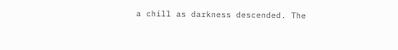a chill as darkness descended. The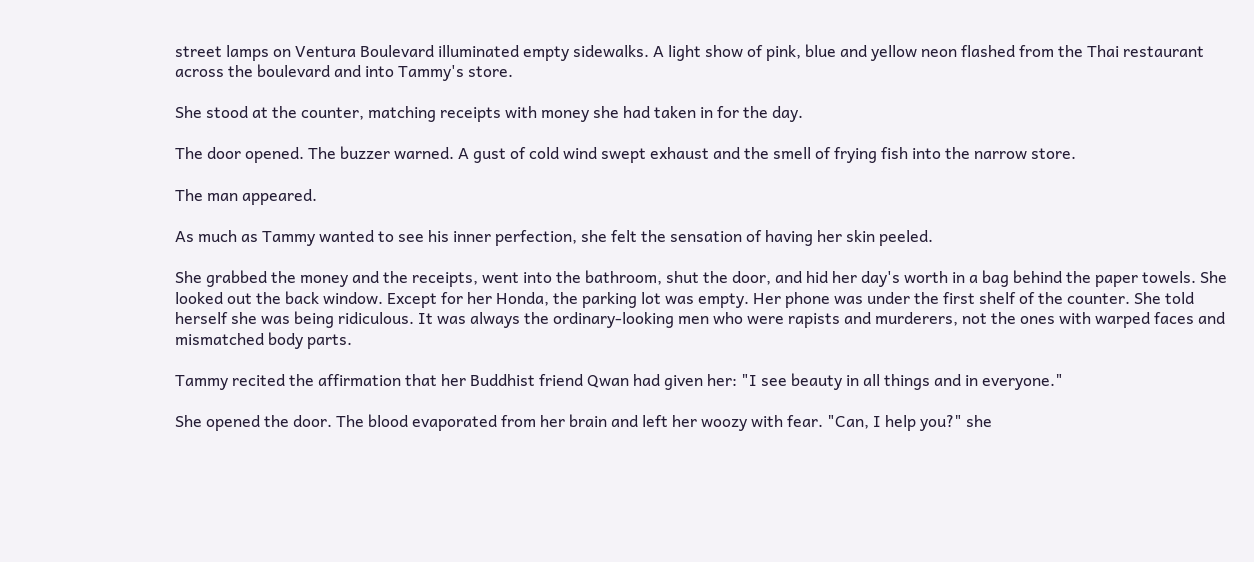street lamps on Ventura Boulevard illuminated empty sidewalks. A light show of pink, blue and yellow neon flashed from the Thai restaurant across the boulevard and into Tammy's store.

She stood at the counter, matching receipts with money she had taken in for the day.

The door opened. The buzzer warned. A gust of cold wind swept exhaust and the smell of frying fish into the narrow store.

The man appeared.

As much as Tammy wanted to see his inner perfection, she felt the sensation of having her skin peeled.

She grabbed the money and the receipts, went into the bathroom, shut the door, and hid her day's worth in a bag behind the paper towels. She looked out the back window. Except for her Honda, the parking lot was empty. Her phone was under the first shelf of the counter. She told herself she was being ridiculous. It was always the ordinary-looking men who were rapists and murderers, not the ones with warped faces and mismatched body parts.

Tammy recited the affirmation that her Buddhist friend Qwan had given her: "I see beauty in all things and in everyone."

She opened the door. The blood evaporated from her brain and left her woozy with fear. "Can, I help you?" she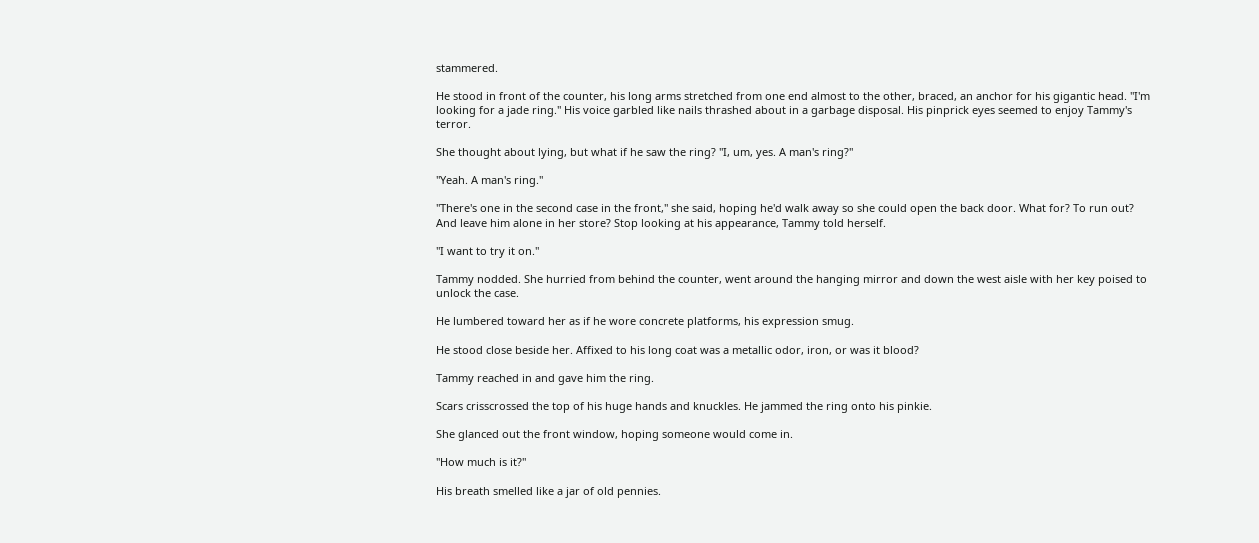stammered.

He stood in front of the counter, his long arms stretched from one end almost to the other, braced, an anchor for his gigantic head. "I'm looking for a jade ring." His voice garbled like nails thrashed about in a garbage disposal. His pinprick eyes seemed to enjoy Tammy's terror.

She thought about lying, but what if he saw the ring? "I, um, yes. A man's ring?"

"Yeah. A man's ring."

"There's one in the second case in the front," she said, hoping he'd walk away so she could open the back door. What for? To run out? And leave him alone in her store? Stop looking at his appearance, Tammy told herself.

"I want to try it on."

Tammy nodded. She hurried from behind the counter, went around the hanging mirror and down the west aisle with her key poised to unlock the case.

He lumbered toward her as if he wore concrete platforms, his expression smug.

He stood close beside her. Affixed to his long coat was a metallic odor, iron, or was it blood?

Tammy reached in and gave him the ring.

Scars crisscrossed the top of his huge hands and knuckles. He jammed the ring onto his pinkie.

She glanced out the front window, hoping someone would come in.

"How much is it?"

His breath smelled like a jar of old pennies.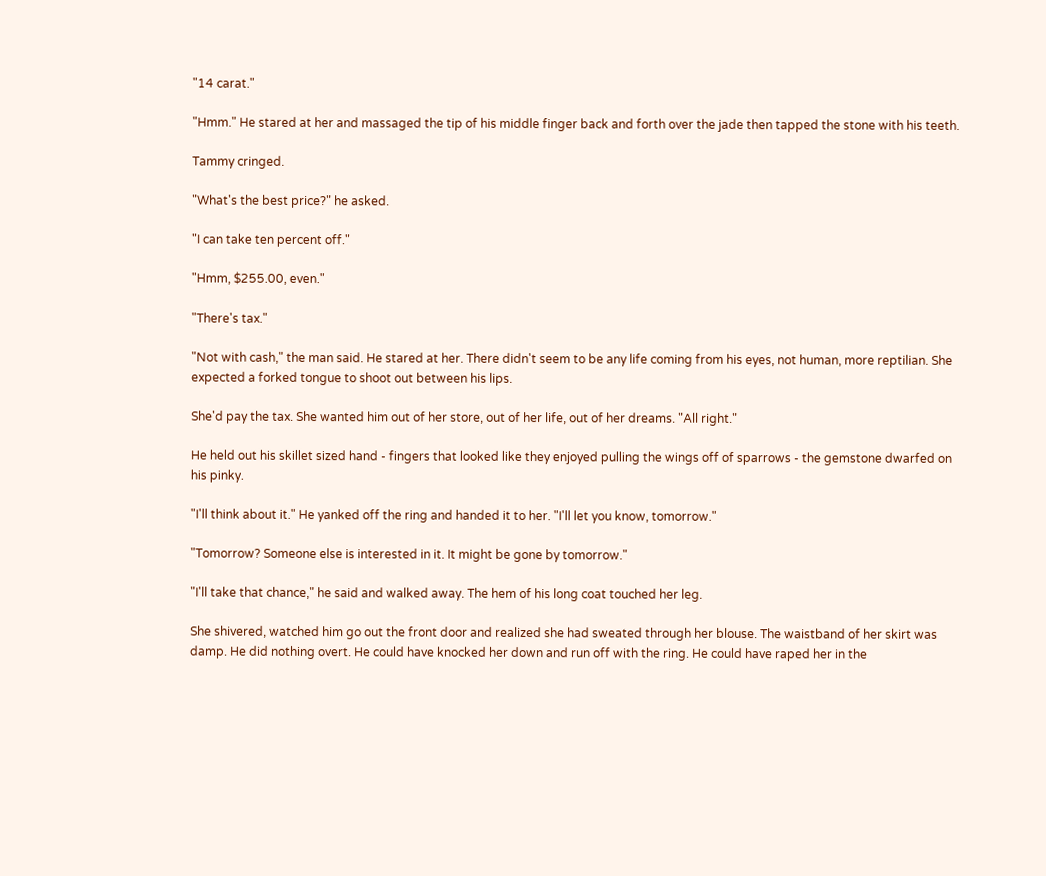"14 carat."

"Hmm." He stared at her and massaged the tip of his middle finger back and forth over the jade then tapped the stone with his teeth.

Tammy cringed.

"What's the best price?" he asked.

"I can take ten percent off."

"Hmm, $255.00, even."

"There's tax."

"Not with cash," the man said. He stared at her. There didn't seem to be any life coming from his eyes, not human, more reptilian. She expected a forked tongue to shoot out between his lips.

She'd pay the tax. She wanted him out of her store, out of her life, out of her dreams. "All right."

He held out his skillet sized hand - fingers that looked like they enjoyed pulling the wings off of sparrows - the gemstone dwarfed on his pinky.

"I'll think about it." He yanked off the ring and handed it to her. "I'll let you know, tomorrow."

"Tomorrow? Someone else is interested in it. It might be gone by tomorrow."

"I'll take that chance," he said and walked away. The hem of his long coat touched her leg.

She shivered, watched him go out the front door and realized she had sweated through her blouse. The waistband of her skirt was damp. He did nothing overt. He could have knocked her down and run off with the ring. He could have raped her in the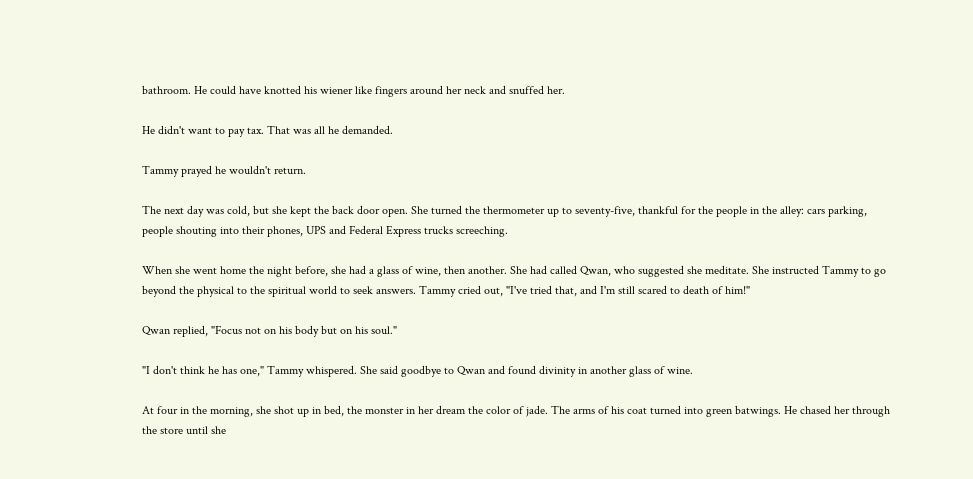bathroom. He could have knotted his wiener like fingers around her neck and snuffed her.

He didn't want to pay tax. That was all he demanded.

Tammy prayed he wouldn't return.

The next day was cold, but she kept the back door open. She turned the thermometer up to seventy-five, thankful for the people in the alley: cars parking, people shouting into their phones, UPS and Federal Express trucks screeching.

When she went home the night before, she had a glass of wine, then another. She had called Qwan, who suggested she meditate. She instructed Tammy to go beyond the physical to the spiritual world to seek answers. Tammy cried out, "I've tried that, and I'm still scared to death of him!"

Qwan replied, "Focus not on his body but on his soul."

"I don't think he has one," Tammy whispered. She said goodbye to Qwan and found divinity in another glass of wine.

At four in the morning, she shot up in bed, the monster in her dream the color of jade. The arms of his coat turned into green batwings. He chased her through the store until she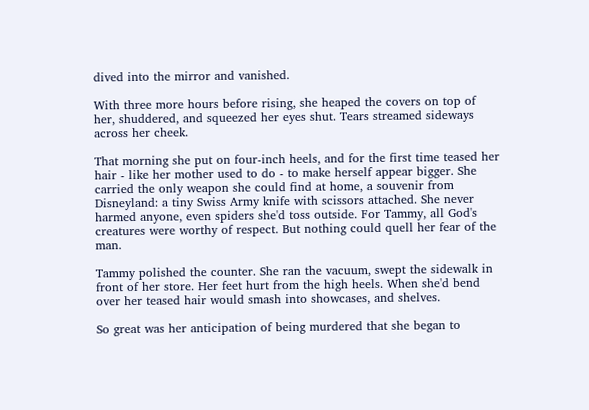dived into the mirror and vanished.

With three more hours before rising, she heaped the covers on top of her, shuddered, and squeezed her eyes shut. Tears streamed sideways across her cheek.

That morning she put on four-inch heels, and for the first time teased her hair - like her mother used to do - to make herself appear bigger. She carried the only weapon she could find at home, a souvenir from Disneyland: a tiny Swiss Army knife with scissors attached. She never harmed anyone, even spiders she'd toss outside. For Tammy, all God's creatures were worthy of respect. But nothing could quell her fear of the man.

Tammy polished the counter. She ran the vacuum, swept the sidewalk in front of her store. Her feet hurt from the high heels. When she'd bend over her teased hair would smash into showcases, and shelves.

So great was her anticipation of being murdered that she began to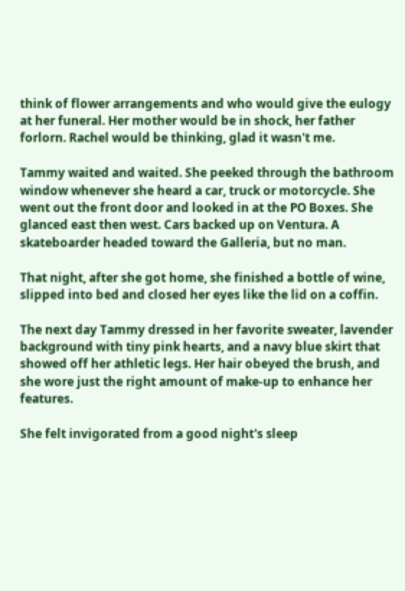think of flower arrangements and who would give the eulogy at her funeral. Her mother would be in shock, her father forlorn. Rachel would be thinking, glad it wasn't me.

Tammy waited and waited. She peeked through the bathroom window whenever she heard a car, truck or motorcycle. She went out the front door and looked in at the PO Boxes. She glanced east then west. Cars backed up on Ventura. A skateboarder headed toward the Galleria, but no man.

That night, after she got home, she finished a bottle of wine, slipped into bed and closed her eyes like the lid on a coffin.

The next day Tammy dressed in her favorite sweater, lavender background with tiny pink hearts, and a navy blue skirt that showed off her athletic legs. Her hair obeyed the brush, and she wore just the right amount of make-up to enhance her features.

She felt invigorated from a good night's sleep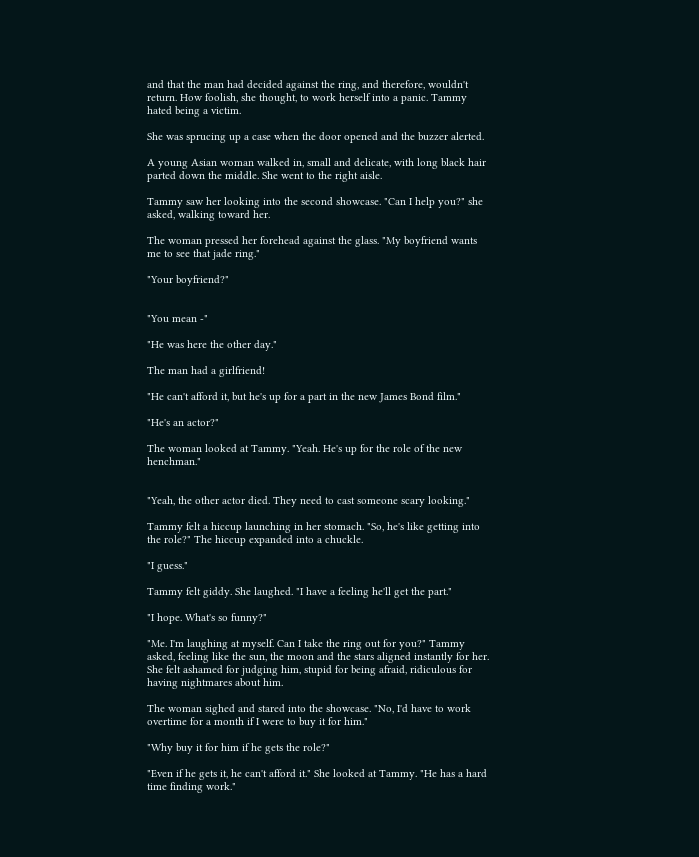and that the man had decided against the ring, and therefore, wouldn't return. How foolish, she thought, to work herself into a panic. Tammy hated being a victim.

She was sprucing up a case when the door opened and the buzzer alerted.

A young Asian woman walked in, small and delicate, with long black hair parted down the middle. She went to the right aisle.

Tammy saw her looking into the second showcase. "Can I help you?" she asked, walking toward her.

The woman pressed her forehead against the glass. "My boyfriend wants me to see that jade ring."

"Your boyfriend?"


"You mean -"

"He was here the other day."

The man had a girlfriend!

"He can't afford it, but he's up for a part in the new James Bond film."

"He's an actor?"

The woman looked at Tammy. "Yeah. He's up for the role of the new henchman."


"Yeah, the other actor died. They need to cast someone scary looking."

Tammy felt a hiccup launching in her stomach. "So, he's like getting into the role?" The hiccup expanded into a chuckle.

"I guess."

Tammy felt giddy. She laughed. "I have a feeling he'll get the part."

"I hope. What's so funny?"

"Me. I'm laughing at myself. Can I take the ring out for you?" Tammy asked, feeling like the sun, the moon and the stars aligned instantly for her. She felt ashamed for judging him, stupid for being afraid, ridiculous for having nightmares about him.

The woman sighed and stared into the showcase. "No, I'd have to work overtime for a month if I were to buy it for him."

"Why buy it for him if he gets the role?"

"Even if he gets it, he can't afford it." She looked at Tammy. "He has a hard time finding work."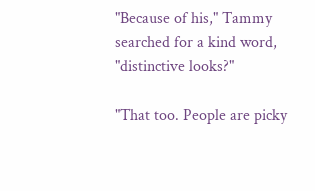"Because of his," Tammy searched for a kind word, "distinctive looks?"

"That too. People are picky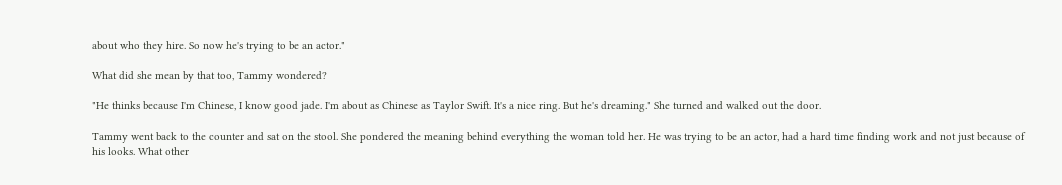about who they hire. So now he's trying to be an actor."

What did she mean by that too, Tammy wondered?

"He thinks because I'm Chinese, I know good jade. I'm about as Chinese as Taylor Swift. It's a nice ring. But he's dreaming." She turned and walked out the door.

Tammy went back to the counter and sat on the stool. She pondered the meaning behind everything the woman told her. He was trying to be an actor, had a hard time finding work and not just because of his looks. What other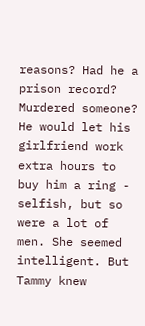reasons? Had he a prison record? Murdered someone? He would let his girlfriend work extra hours to buy him a ring - selfish, but so were a lot of men. She seemed intelligent. But Tammy knew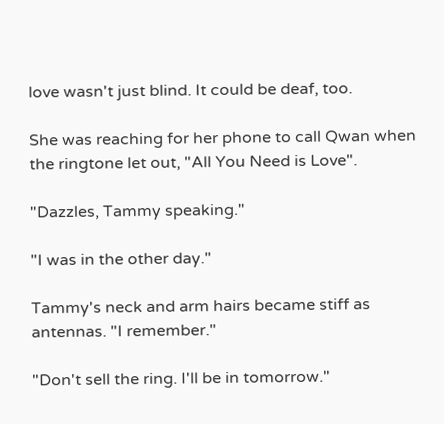love wasn't just blind. It could be deaf, too.

She was reaching for her phone to call Qwan when the ringtone let out, "All You Need is Love".

"Dazzles, Tammy speaking."

"I was in the other day."

Tammy's neck and arm hairs became stiff as antennas. "I remember."

"Don't sell the ring. I'll be in tomorrow."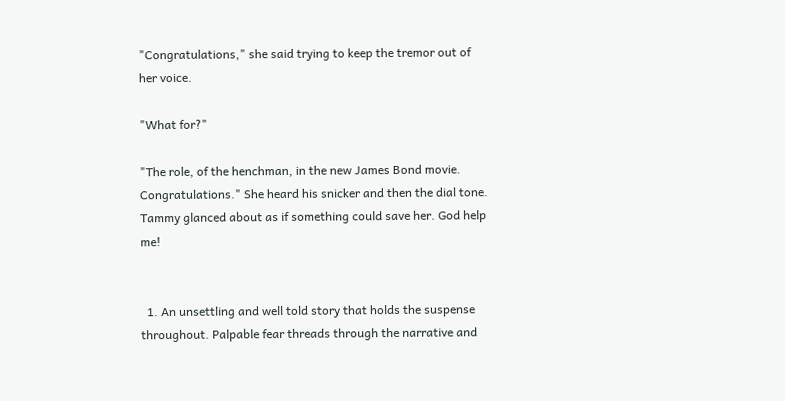"Congratulations," she said trying to keep the tremor out of her voice.

"What for?"

"The role, of the henchman, in the new James Bond movie. Congratulations." She heard his snicker and then the dial tone. Tammy glanced about as if something could save her. God help me!


  1. An unsettling and well told story that holds the suspense throughout. Palpable fear threads through the narrative and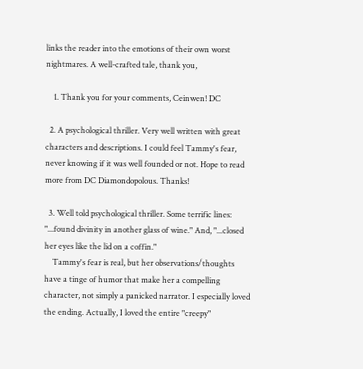links the reader into the emotions of their own worst nightmares. A well-crafted tale, thank you,

    1. Thank you for your comments, Ceinwen! DC

  2. A psychological thriller. Very well written with great characters and descriptions. I could feel Tammy's fear, never knowing if it was well founded or not. Hope to read more from DC Diamondopolous. Thanks!

  3. Well told psychological thriller. Some terrific lines: "...found divinity in another glass of wine." And, "...closed her eyes like the lid on a coffin."
    Tammy's fear is real, but her observations/thoughts have a tinge of humor that make her a compelling character, not simply a panicked narrator. I especially loved the ending. Actually, I loved the entire "creepy"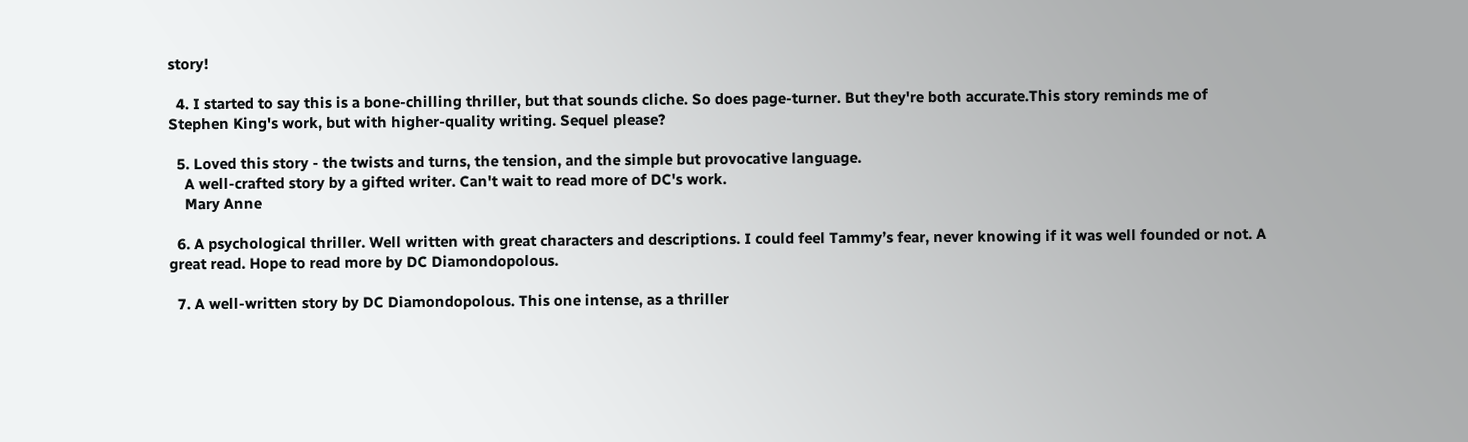story!

  4. I started to say this is a bone-chilling thriller, but that sounds cliche. So does page-turner. But they're both accurate.This story reminds me of Stephen King's work, but with higher-quality writing. Sequel please?

  5. Loved this story - the twists and turns, the tension, and the simple but provocative language.
    A well-crafted story by a gifted writer. Can't wait to read more of DC's work.
    Mary Anne

  6. A psychological thriller. Well written with great characters and descriptions. I could feel Tammy’s fear, never knowing if it was well founded or not. A great read. Hope to read more by DC Diamondopolous.

  7. A well-written story by DC Diamondopolous. This one intense, as a thriller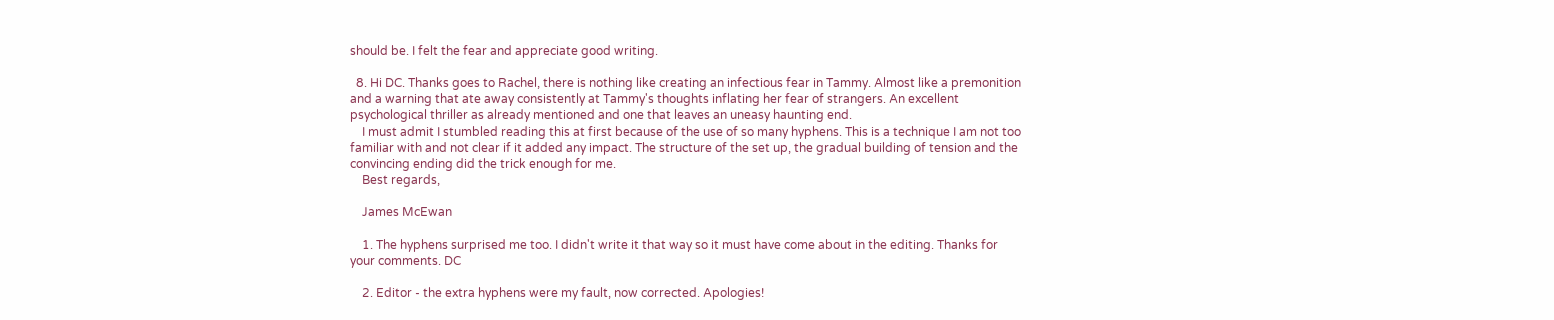should be. I felt the fear and appreciate good writing.

  8. Hi DC. Thanks goes to Rachel, there is nothing like creating an infectious fear in Tammy. Almost like a premonition and a warning that ate away consistently at Tammy's thoughts inflating her fear of strangers. An excellent psychological thriller as already mentioned and one that leaves an uneasy haunting end.
    I must admit I stumbled reading this at first because of the use of so many hyphens. This is a technique I am not too familiar with and not clear if it added any impact. The structure of the set up, the gradual building of tension and the convincing ending did the trick enough for me.
    Best regards,

    James McEwan

    1. The hyphens surprised me too. I didn't write it that way so it must have come about in the editing. Thanks for your comments. DC

    2. Editor - the extra hyphens were my fault, now corrected. Apologies!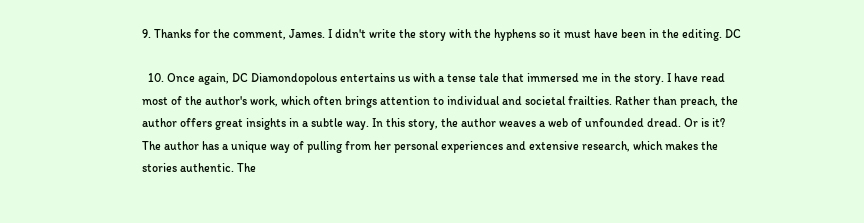9. Thanks for the comment, James. I didn't write the story with the hyphens so it must have been in the editing. DC

  10. Once again, DC Diamondopolous entertains us with a tense tale that immersed me in the story. I have read most of the author's work, which often brings attention to individual and societal frailties. Rather than preach, the author offers great insights in a subtle way. In this story, the author weaves a web of unfounded dread. Or is it? The author has a unique way of pulling from her personal experiences and extensive research, which makes the stories authentic. The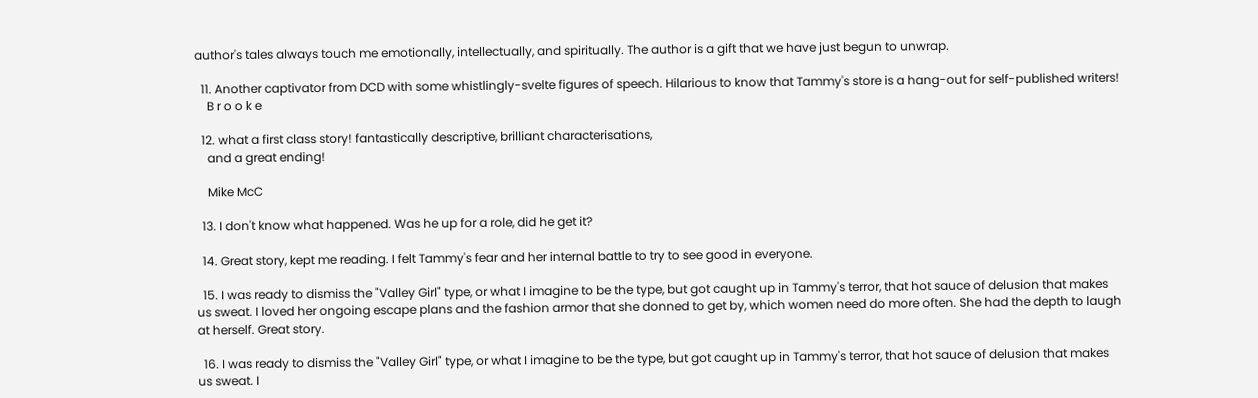author's tales always touch me emotionally, intellectually, and spiritually. The author is a gift that we have just begun to unwrap.

  11. Another captivator from DCD with some whistlingly-svelte figures of speech. Hilarious to know that Tammy's store is a hang-out for self-published writers!
    B r o o k e

  12. what a first class story! fantastically descriptive, brilliant characterisations,
    and a great ending!

    Mike McC

  13. I don't know what happened. Was he up for a role, did he get it?

  14. Great story, kept me reading. I felt Tammy's fear and her internal battle to try to see good in everyone.

  15. I was ready to dismiss the "Valley Girl" type, or what I imagine to be the type, but got caught up in Tammy's terror, that hot sauce of delusion that makes us sweat. I loved her ongoing escape plans and the fashion armor that she donned to get by, which women need do more often. She had the depth to laugh at herself. Great story.

  16. I was ready to dismiss the "Valley Girl" type, or what I imagine to be the type, but got caught up in Tammy's terror, that hot sauce of delusion that makes us sweat. I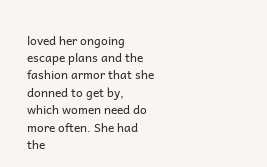loved her ongoing escape plans and the fashion armor that she donned to get by, which women need do more often. She had the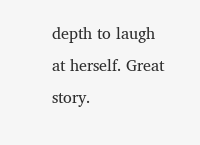depth to laugh at herself. Great story.